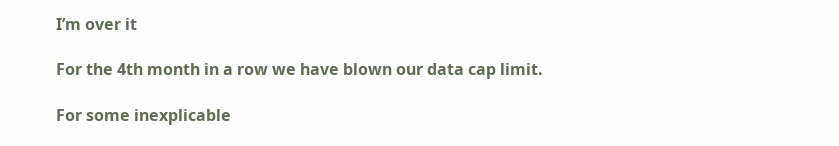I’m over it

For the 4th month in a row we have blown our data cap limit.

For some inexplicable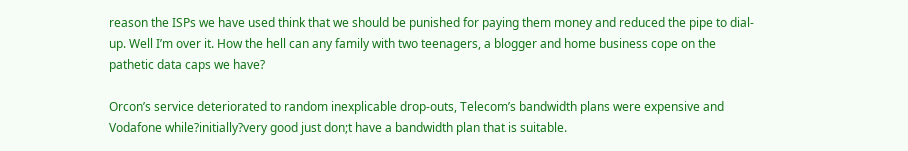reason the ISPs we have used think that we should be punished for paying them money and reduced the pipe to dial-up. Well I’m over it. How the hell can any family with two teenagers, a blogger and home business cope on the pathetic data caps we have?

Orcon’s service deteriorated to random inexplicable drop-outs, Telecom’s bandwidth plans were expensive and Vodafone while?initially?very good just don;t have a bandwidth plan that is suitable.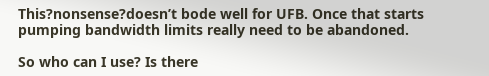This?nonsense?doesn’t bode well for UFB. Once that starts pumping bandwidth limits really need to be abandoned.

So who can I use? Is there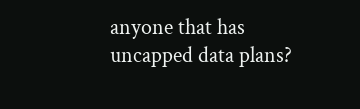anyone that has uncapped data plans?